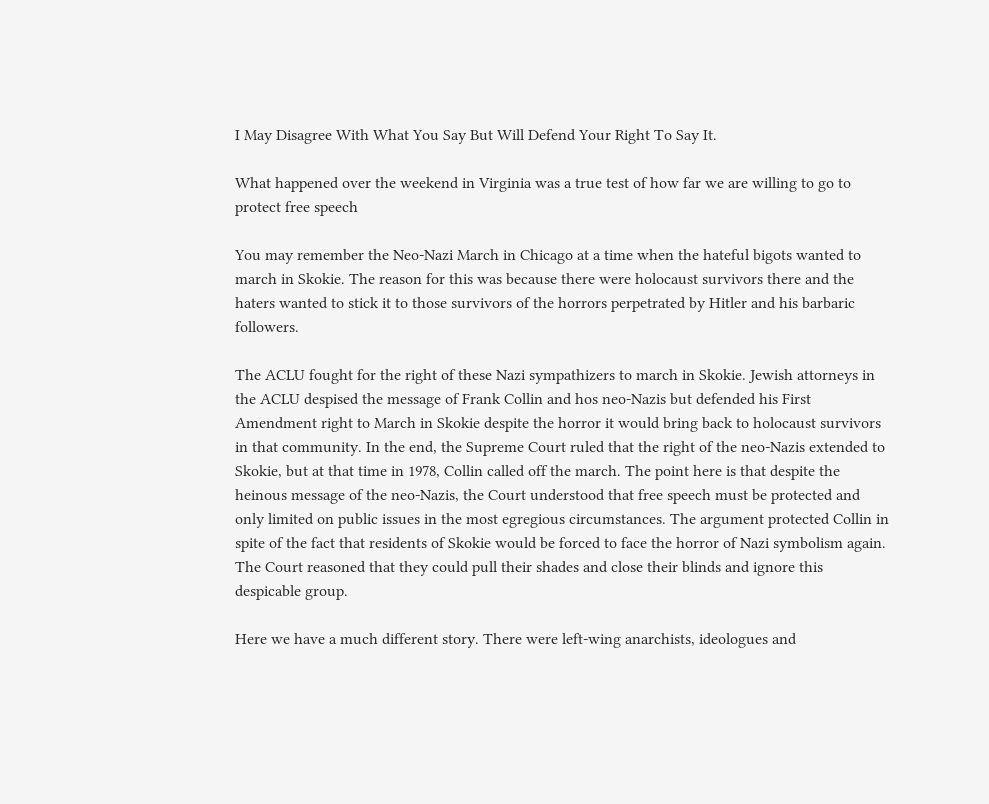I May Disagree With What You Say But Will Defend Your Right To Say It.

What happened over the weekend in Virginia was a true test of how far we are willing to go to protect free speech

You may remember the Neo-Nazi March in Chicago at a time when the hateful bigots wanted to march in Skokie. The reason for this was because there were holocaust survivors there and the haters wanted to stick it to those survivors of the horrors perpetrated by Hitler and his barbaric followers.

The ACLU fought for the right of these Nazi sympathizers to march in Skokie. Jewish attorneys in the ACLU despised the message of Frank Collin and hos neo-Nazis but defended his First Amendment right to March in Skokie despite the horror it would bring back to holocaust survivors in that community. In the end, the Supreme Court ruled that the right of the neo-Nazis extended to Skokie, but at that time in 1978, Collin called off the march. The point here is that despite the heinous message of the neo-Nazis, the Court understood that free speech must be protected and only limited on public issues in the most egregious circumstances. The argument protected Collin in spite of the fact that residents of Skokie would be forced to face the horror of Nazi symbolism again. The Court reasoned that they could pull their shades and close their blinds and ignore this despicable group.

Here we have a much different story. There were left-wing anarchists, ideologues and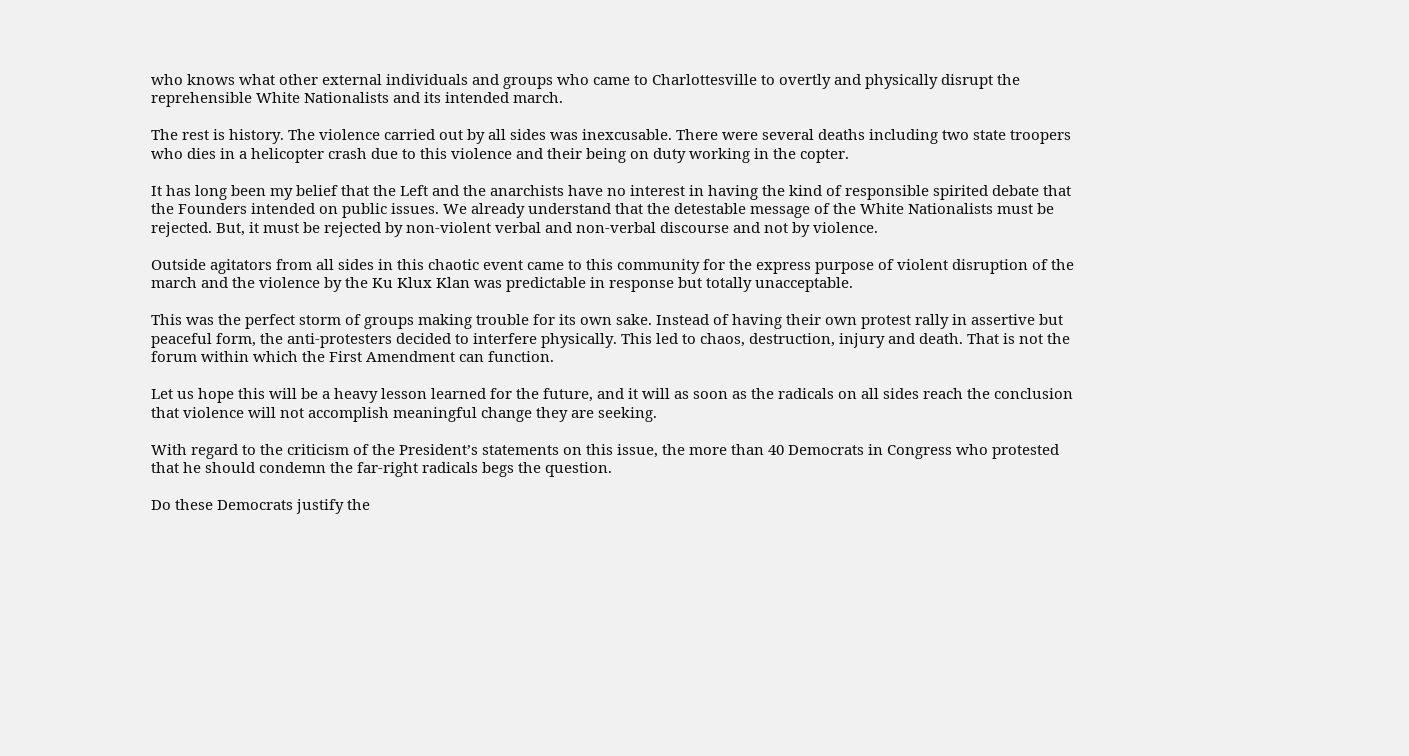who knows what other external individuals and groups who came to Charlottesville to overtly and physically disrupt the reprehensible White Nationalists and its intended march.

The rest is history. The violence carried out by all sides was inexcusable. There were several deaths including two state troopers who dies in a helicopter crash due to this violence and their being on duty working in the copter.

It has long been my belief that the Left and the anarchists have no interest in having the kind of responsible spirited debate that the Founders intended on public issues. We already understand that the detestable message of the White Nationalists must be rejected. But, it must be rejected by non-violent verbal and non-verbal discourse and not by violence.

Outside agitators from all sides in this chaotic event came to this community for the express purpose of violent disruption of the march and the violence by the Ku Klux Klan was predictable in response but totally unacceptable.

This was the perfect storm of groups making trouble for its own sake. Instead of having their own protest rally in assertive but peaceful form, the anti-protesters decided to interfere physically. This led to chaos, destruction, injury and death. That is not the forum within which the First Amendment can function.

Let us hope this will be a heavy lesson learned for the future, and it will as soon as the radicals on all sides reach the conclusion that violence will not accomplish meaningful change they are seeking.

With regard to the criticism of the President’s statements on this issue, the more than 40 Democrats in Congress who protested that he should condemn the far-right radicals begs the question.

Do these Democrats justify the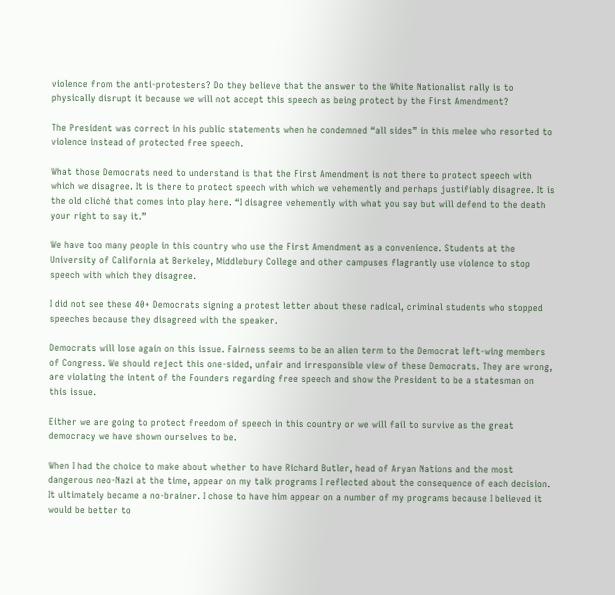violence from the anti-protesters? Do they believe that the answer to the White Nationalist rally is to physically disrupt it because we will not accept this speech as being protect by the First Amendment?

The President was correct in his public statements when he condemned “all sides” in this melee who resorted to violence instead of protected free speech.

What those Democrats need to understand is that the First Amendment is not there to protect speech with which we disagree. It is there to protect speech with which we vehemently and perhaps justifiably disagree. It is the old cliché that comes into play here. “I disagree vehemently with what you say but will defend to the death your right to say it.”

We have too many people in this country who use the First Amendment as a convenience. Students at the University of California at Berkeley, Middlebury College and other campuses flagrantly use violence to stop speech with which they disagree.

I did not see these 40+ Democrats signing a protest letter about these radical, criminal students who stopped speeches because they disagreed with the speaker.

Democrats will lose again on this issue. Fairness seems to be an alien term to the Democrat left-wing members of Congress. We should reject this one-sided, unfair and irresponsible view of these Democrats. They are wrong, are violating the intent of the Founders regarding free speech and show the President to be a statesman on this issue.

Either we are going to protect freedom of speech in this country or we will fail to survive as the great democracy we have shown ourselves to be.

When I had the choice to make about whether to have Richard Butler, head of Aryan Nations and the most dangerous neo-Nazi at the time, appear on my talk programs I reflected about the consequence of each decision. It ultimately became a no-brainer. I chose to have him appear on a number of my programs because I believed it would be better to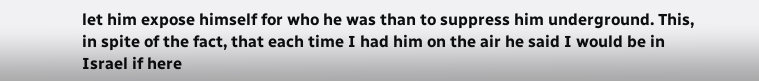let him expose himself for who he was than to suppress him underground. This, in spite of the fact, that each time I had him on the air he said I would be in Israel if here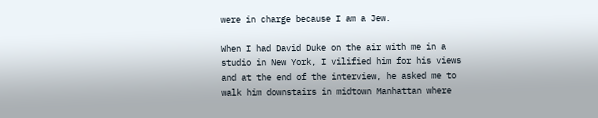were in charge because I am a Jew.

When I had David Duke on the air with me in a studio in New York, I vilified him for his views and at the end of the interview, he asked me to walk him downstairs in midtown Manhattan where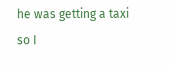he was getting a taxi so I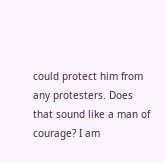could protect him from any protesters. Does that sound like a man of courage? I am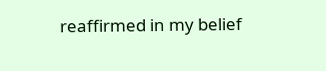reaffirmed in my belief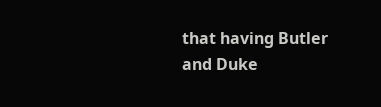that having Butler and Duke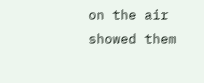on the air showed them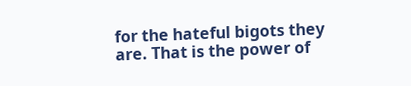for the hateful bigots they are. That is the power of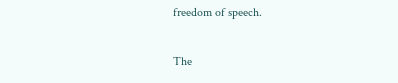freedom of speech.

The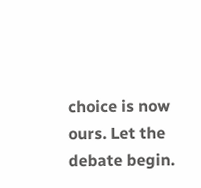choice is now ours. Let the debate begin.